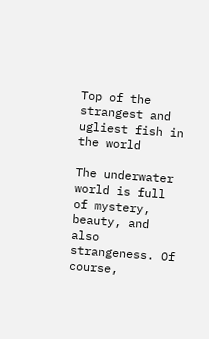Top of the strangest and ugliest fish in the world

The underwater world is full of mystery, beauty, and also strangeness. Of course,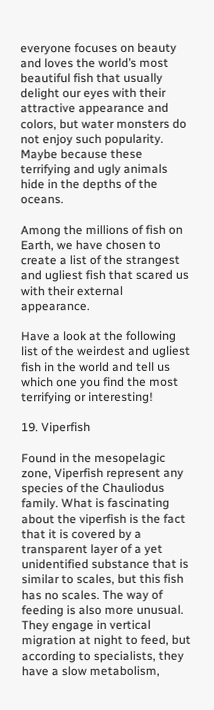everyone focuses on beauty and loves the world’s most beautiful fish that usually delight our eyes with their attractive appearance and colors, but water monsters do not enjoy such popularity. Maybe because these terrifying and ugly animals hide in the depths of the oceans.

Among the millions of fish on Earth, we have chosen to create a list of the strangest and ugliest fish that scared us with their external appearance.

Have a look at the following list of the weirdest and ugliest fish in the world and tell us which one you find the most terrifying or interesting!

19. Viperfish

Found in the mesopelagic zone, Viperfish represent any species of the Chauliodus family. What is fascinating about the viperfish is the fact that it is covered by a transparent layer of a yet unidentified substance that is similar to scales, but this fish has no scales. The way of feeding is also more unusual. They engage in vertical migration at night to feed, but according to specialists, they have a slow metabolism,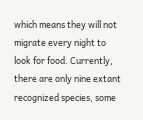which means they will not migrate every night to look for food. Currently, there are only nine extant recognized species, some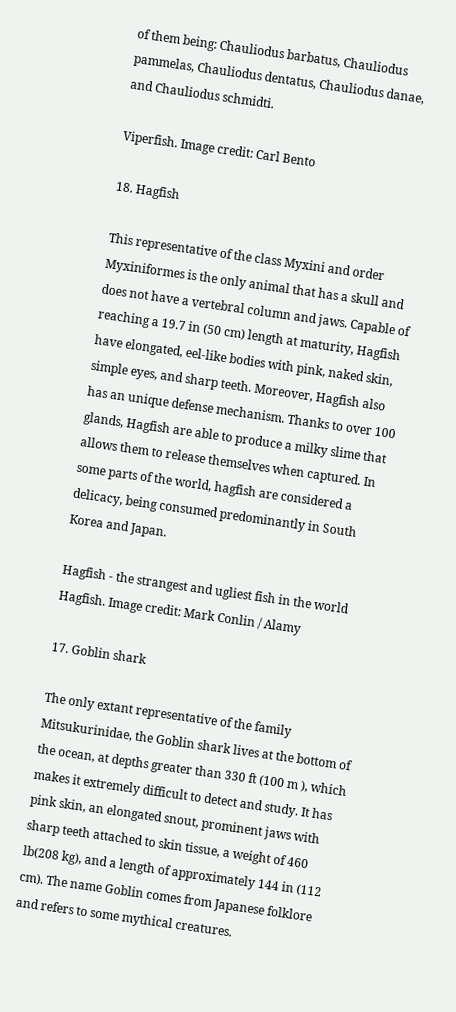of them being: Chauliodus barbatus, Chauliodus pammelas, Chauliodus dentatus, Chauliodus danae, and Chauliodus schmidti.

Viperfish. Image credit: Carl Bento

18. Hagfish

This representative of the class Myxini and order Myxiniformes is the only animal that has a skull and does not have a vertebral column and jaws. Capable of reaching a 19.7 in (50 cm) length at maturity, Hagfish have elongated, eel-like bodies with pink, naked skin, simple eyes, and sharp teeth. Moreover, Hagfish also has an unique defense mechanism. Thanks to over 100 glands, Hagfish are able to produce a milky slime that allows them to release themselves when captured. In some parts of the world, hagfish are considered a delicacy, being consumed predominantly in South Korea and Japan.

Hagfish - the strangest and ugliest fish in the world
Hagfish. Image credit: Mark Conlin / Alamy

17. Goblin shark

The only extant representative of the family Mitsukurinidae, the Goblin shark lives at the bottom of the ocean, at depths greater than 330 ft (100 m ), which makes it extremely difficult to detect and study. It has pink skin, an elongated snout, prominent jaws with sharp teeth attached to skin tissue, a weight of 460 lb(208 kg), and a length of approximately 144 in (112 cm). The name Goblin comes from Japanese folklore and refers to some mythical creatures.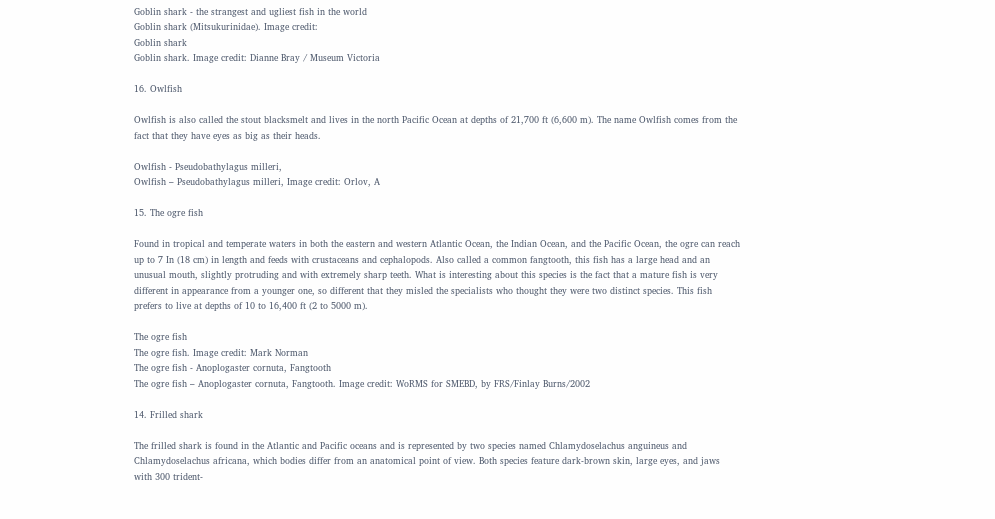Goblin shark - the strangest and ugliest fish in the world
Goblin shark (Mitsukurinidae). Image credit:
Goblin shark
Goblin shark. Image credit: Dianne Bray / Museum Victoria

16. Owlfish

Owlfish is also called the stout blacksmelt and lives in the north Pacific Ocean at depths of 21,700 ft (6,600 m). The name Owlfish comes from the fact that they have eyes as big as their heads.

Owlfish - Pseudobathylagus milleri,
Owlfish – Pseudobathylagus milleri, Image credit: Orlov, A

15. The ogre fish

Found in tropical and temperate waters in both the eastern and western Atlantic Ocean, the Indian Ocean, and the Pacific Ocean, the ogre can reach up to 7 In (18 cm) in length and feeds with crustaceans and cephalopods. Also called a common fangtooth, this fish has a large head and an unusual mouth, slightly protruding and with extremely sharp teeth. What is interesting about this species is the fact that a mature fish is very different in appearance from a younger one, so different that they misled the specialists who thought they were two distinct species. This fish prefers to live at depths of 10 to 16,400 ft (2 to 5000 m).

The ogre fish
The ogre fish. Image credit: Mark Norman
The ogre fish - Anoplogaster cornuta, Fangtooth
The ogre fish – Anoplogaster cornuta, Fangtooth. Image credit: WoRMS for SMEBD, by FRS/Finlay Burns/2002

14. Frilled shark

The frilled shark is found in the Atlantic and Pacific oceans and is represented by two species named Chlamydoselachus anguineus and Chlamydoselachus africana, which bodies differ from an anatomical point of view. Both species feature dark-brown skin, large eyes, and jaws with 300 trident-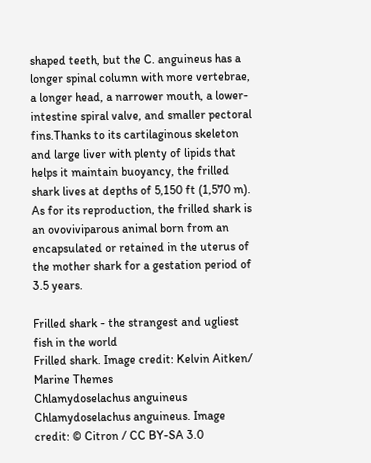shaped teeth, but the C. anguineus has a longer spinal column with more vertebrae, a longer head, a narrower mouth, a lower-intestine spiral valve, and smaller pectoral fins.Thanks to its cartilaginous skeleton and large liver with plenty of lipids that helps it maintain buoyancy, the frilled shark lives at depths of 5,150 ft (1,570 m). As for its reproduction, the frilled shark is an ovoviviparous animal born from an encapsulated or retained in the uterus of the mother shark for a gestation period of 3.5 years.

Frilled shark - the strangest and ugliest fish in the world
Frilled shark. Image credit: Kelvin Aitken/ Marine Themes
Chlamydoselachus anguineus
Chlamydoselachus anguineus. Image credit: © Citron / CC BY-SA 3.0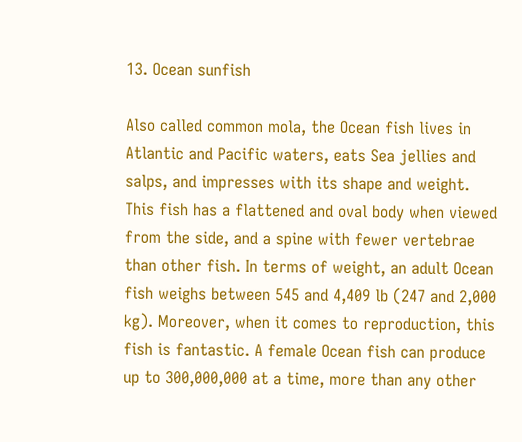13. Ocean sunfish

Also called common mola, the Ocean fish lives in Atlantic and Pacific waters, eats Sea jellies and salps, and impresses with its shape and weight. This fish has a flattened and oval body when viewed from the side, and a spine with fewer vertebrae than other fish. In terms of weight, an adult Ocean fish weighs between 545 and 4,409 lb (247 and 2,000 kg). Moreover, when it comes to reproduction, this fish is fantastic. A female Ocean fish can produce up to 300,000,000 at a time, more than any other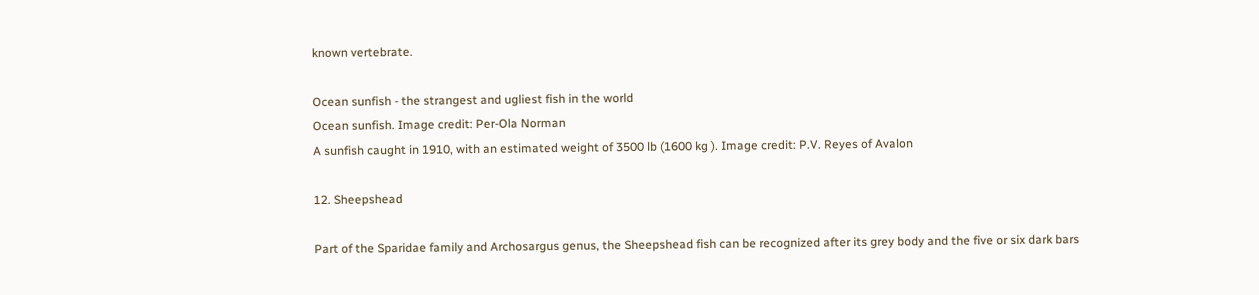known vertebrate.

Ocean sunfish - the strangest and ugliest fish in the world
Ocean sunfish. Image credit: Per-Ola Norman
A sunfish caught in 1910, with an estimated weight of 3500 lb (1600 kg ). Image credit: P.V. Reyes of Avalon

12. Sheepshead

Part of the Sparidae family and Archosargus genus, the Sheepshead fish can be recognized after its grey body and the five or six dark bars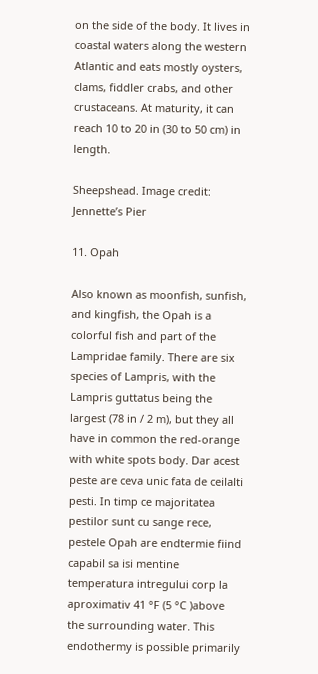on the side of the body. It lives in coastal waters along the western Atlantic and eats mostly oysters, clams, fiddler crabs, and other crustaceans. At maturity, it can reach 10 to 20 in (30 to 50 cm) in length.

Sheepshead. Image credit: Jennette’s Pier

11. Opah

Also known as moonfish, sunfish, and kingfish, the Opah is a colorful fish and part of the Lampridae family. There are six species of Lampris, with the Lampris guttatus being the largest (78 in / 2 m), but they all have in common the red-orange with white spots body. Dar acest peste are ceva unic fata de ceilalti pesti. In timp ce majoritatea pestilor sunt cu sange rece, pestele Opah are endtermie fiind capabil sa isi mentine temperatura intregului corp la aproximativ 41 °F (5 °C )above the surrounding water. This endothermy is possible primarily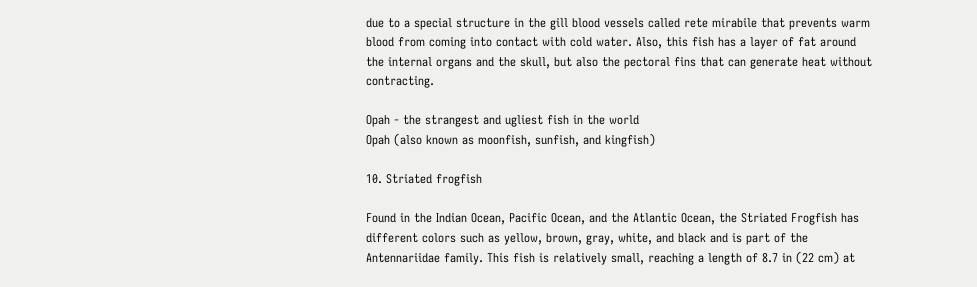due to a special structure in the gill blood vessels called rete mirabile that prevents warm blood from coming into contact with cold water. Also, this fish has a layer of fat around the internal organs and the skull, but also the pectoral fins that can generate heat without contracting.

Opah - the strangest and ugliest fish in the world
Opah (also known as moonfish, sunfish, and kingfish)

10. Striated frogfish

Found in the Indian Ocean, Pacific Ocean, and the Atlantic Ocean, the Striated Frogfish has different colors such as yellow, brown, gray, white, and black and is part of the Antennariidae family. This fish is relatively small, reaching a length of 8.7 in (22 cm) at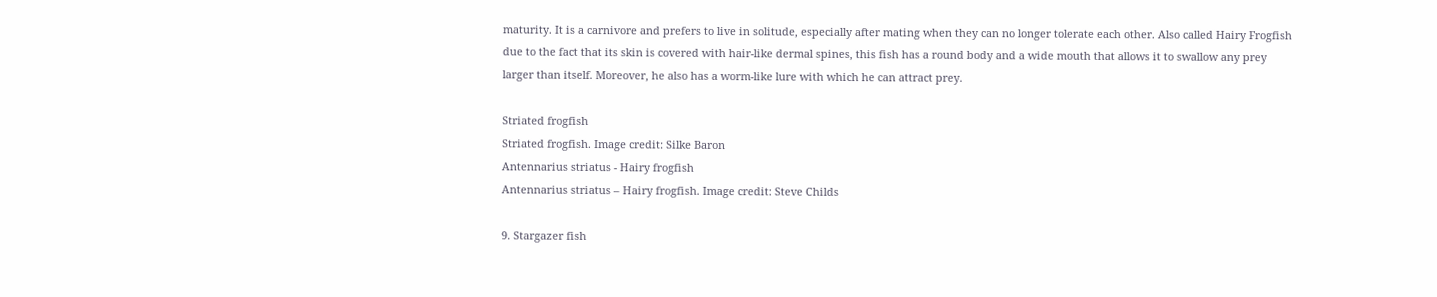maturity. It is a carnivore and prefers to live in solitude, especially after mating when they can no longer tolerate each other. Also called Hairy Frogfish due to the fact that its skin is covered with hair-like dermal spines, this fish has a round body and a wide mouth that allows it to swallow any prey larger than itself. Moreover, he also has a worm-like lure with which he can attract prey.

Striated frogfish
Striated frogfish. Image credit: Silke Baron
Antennarius striatus - Hairy frogfish
Antennarius striatus – Hairy frogfish. Image credit: Steve Childs

9. Stargazer fish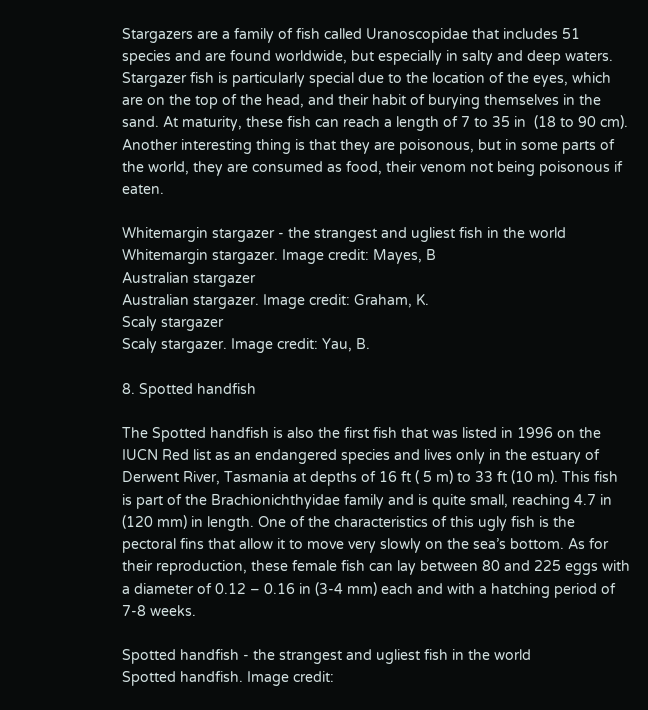Stargazers are a family of fish called Uranoscopidae that includes 51 species and are found worldwide, but especially in salty and deep waters. Stargazer fish is particularly special due to the location of the eyes, which are on the top of the head, and their habit of burying themselves in the sand. At maturity, these fish can reach a length of 7 to 35 in  (18 to 90 cm). Another interesting thing is that they are poisonous, but in some parts of the world, they are consumed as food, their venom not being poisonous if eaten.

Whitemargin stargazer - the strangest and ugliest fish in the world
Whitemargin stargazer. Image credit: Mayes, B
Australian stargazer
Australian stargazer. Image credit: Graham, K.
Scaly stargazer
Scaly stargazer. Image credit: Yau, B.

8. Spotted handfish

The Spotted handfish is also the first fish that was listed in 1996 on the IUCN Red list as an endangered species and lives only in the estuary of Derwent River, Tasmania at depths of 16 ft ( 5 m) to 33 ft (10 m). This fish is part of the Brachionichthyidae family and is quite small, reaching 4.7 in (120 mm) in length. One of the characteristics of this ugly fish is the pectoral fins that allow it to move very slowly on the sea’s bottom. As for their reproduction, these female fish can lay between 80 and 225 eggs with a diameter of 0.12 – 0.16 in (3-4 mm) each and with a hatching period of 7-8 weeks.

Spotted handfish - the strangest and ugliest fish in the world
Spotted handfish. Image credit: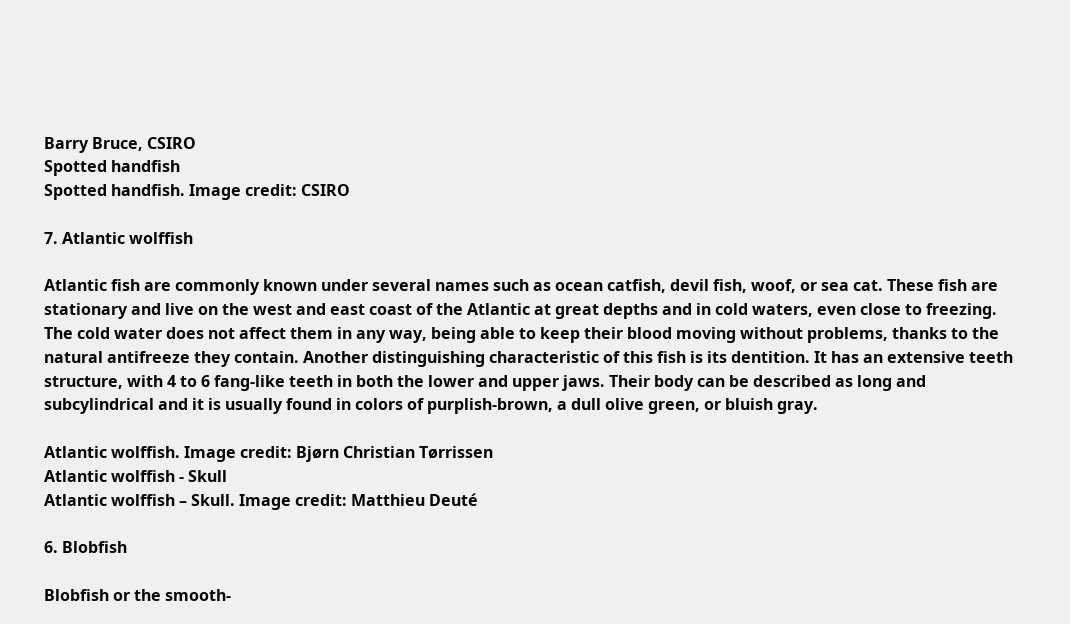Barry Bruce, CSIRO
Spotted handfish
Spotted handfish. Image credit: CSIRO

7. Atlantic wolffish

Atlantic fish are commonly known under several names such as ocean catfish, devil fish, woof, or sea cat. These fish are stationary and live on the west and east coast of the Atlantic at great depths and in cold waters, even close to freezing. The cold water does not affect them in any way, being able to keep their blood moving without problems, thanks to the natural antifreeze they contain. Another distinguishing characteristic of this fish is its dentition. It has an extensive teeth structure, with 4 to 6 fang-like teeth in both the lower and upper jaws. Their body can be described as long and subcylindrical and it is usually found in colors of purplish-brown, a dull olive green, or bluish gray.

Atlantic wolffish. Image credit: Bjørn Christian Tørrissen
Atlantic wolffish - Skull
Atlantic wolffish – Skull. Image credit: Matthieu Deuté

6. Blobfish

Blobfish or the smooth-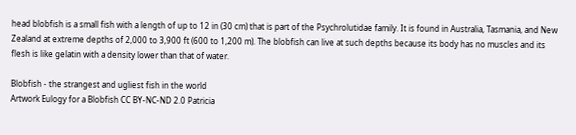head blobfish is a small fish with a length of up to 12 in (30 cm) that is part of the Psychrolutidae family. It is found in Australia, Tasmania, and New Zealand at extreme depths of 2,000 to 3,900 ft (600 to 1,200 m). The blobfish can live at such depths because its body has no muscles and its flesh is like gelatin with a density lower than that of water.

Blobfish - the strangest and ugliest fish in the world
Artwork Eulogy for a Blobfish CC BY-NC-ND 2.0 Patricia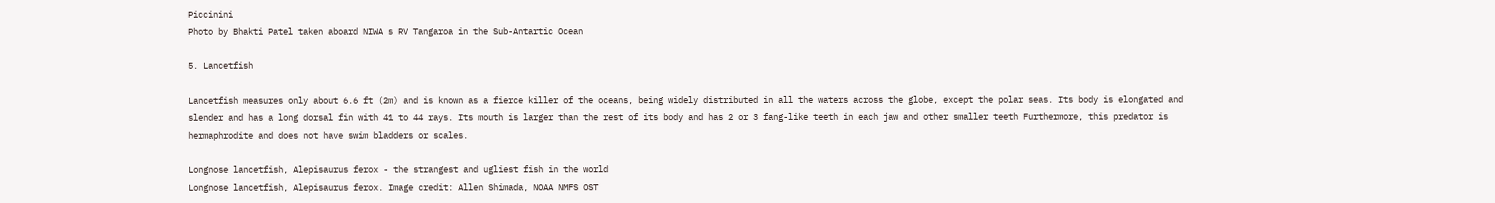Piccinini
Photo by Bhakti Patel taken aboard NIWA s RV Tangaroa in the Sub-Antartic Ocean

5. Lancetfish

Lancetfish measures only about 6.6 ft (2m) and is known as a fierce killer of the oceans, being widely distributed in all the waters across the globe, except the polar seas. Its body is elongated and slender and has a long dorsal fin with 41 to 44 rays. Its mouth is larger than the rest of its body and has 2 or 3 fang-like teeth in each jaw and other smaller teeth Furthermore, this predator is hermaphrodite and does not have swim bladders or scales.

Longnose lancetfish, Alepisaurus ferox - the strangest and ugliest fish in the world
Longnose lancetfish, Alepisaurus ferox. Image credit: Allen Shimada, NOAA NMFS OST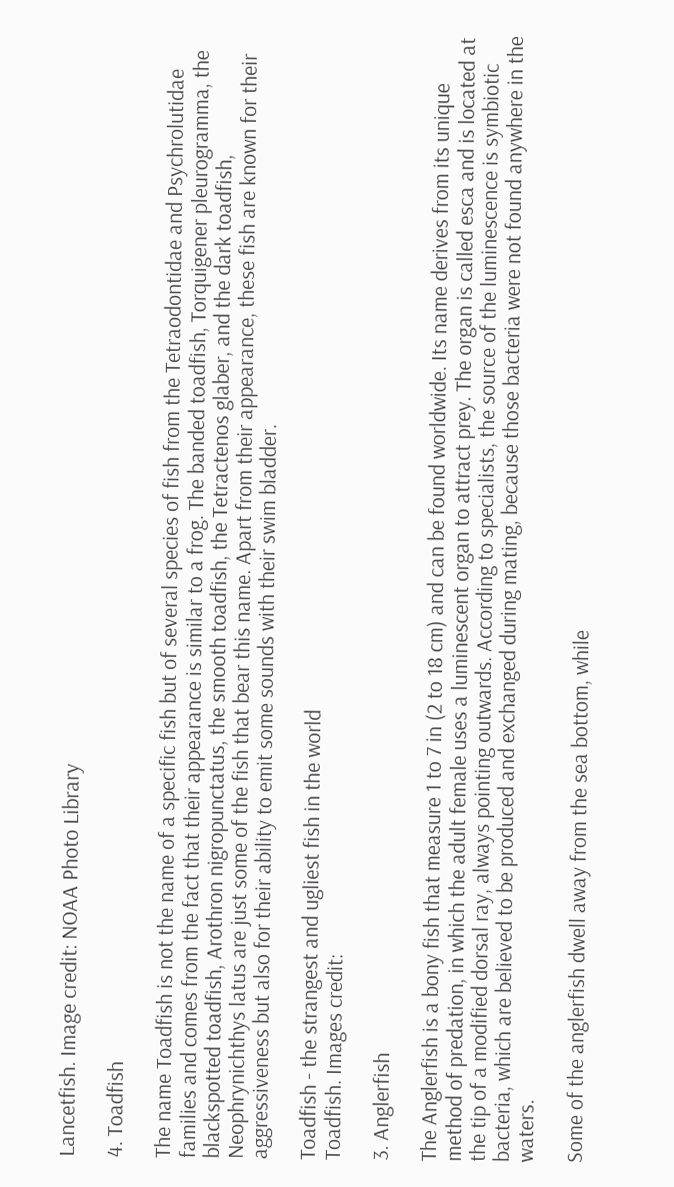Lancetfish. Image credit: NOAA Photo Library

4. Toadfish

The name Toadfish is not the name of a specific fish but of several species of fish from the Tetraodontidae and Psychrolutidae families and comes from the fact that their appearance is similar to a frog. The banded toadfish, Torquigener pleurogramma, the blackspotted toadfish, Arothron nigropunctatus, the smooth toadfish, the Tetractenos glaber, and the dark toadfish, Neophrynichthys latus are just some of the fish that bear this name. Apart from their appearance, these fish are known for their aggressiveness but also for their ability to emit some sounds with their swim bladder.

Toadfish - the strangest and ugliest fish in the world
Toadfish. Images credit:

3. Anglerfish

The Anglerfish is a bony fish that measure 1 to 7 in (2 to 18 cm) and can be found worldwide. Its name derives from its unique method of predation, in which the adult female uses a luminescent organ to attract prey. The organ is called esca and is located at the tip of a modified dorsal ray, always pointing outwards. According to specialists, the source of the luminescence is symbiotic bacteria, which are believed to be produced and exchanged during mating, because those bacteria were not found anywhere in the waters.

Some of the anglerfish dwell away from the sea bottom, while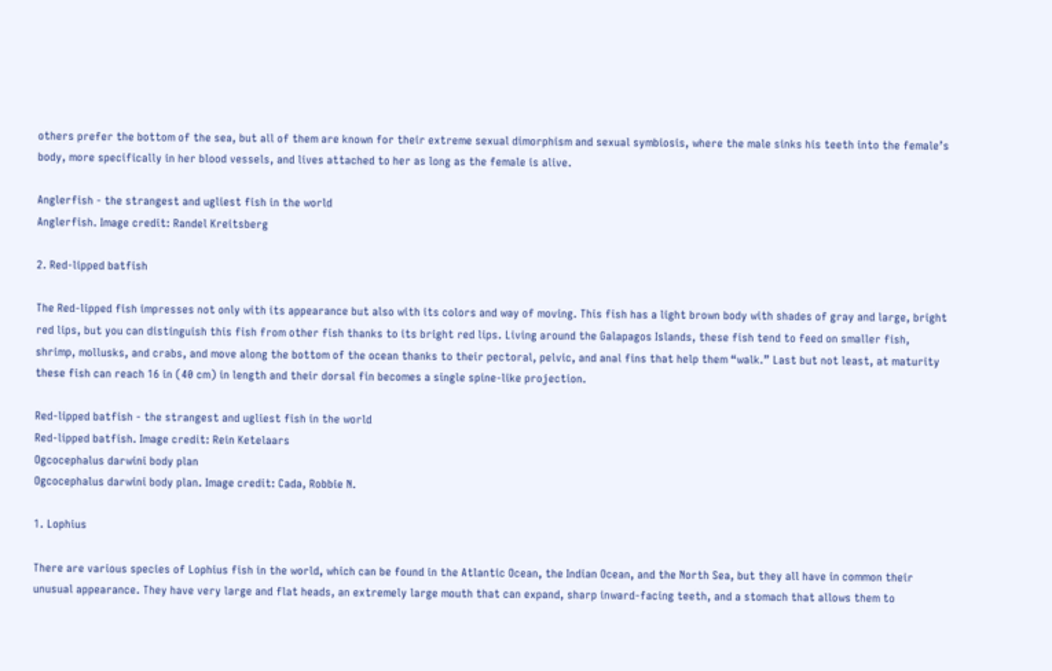others prefer the bottom of the sea, but all of them are known for their extreme sexual dimorphism and sexual symbiosis, where the male sinks his teeth into the female’s body, more specifically in her blood vessels, and lives attached to her as long as the female is alive.

Anglerfish - the strangest and ugliest fish in the world
Anglerfish. Image credit: Randel Kreitsberg

2. Red-lipped batfish

The Red-lipped fish impresses not only with its appearance but also with its colors and way of moving. This fish has a light brown body with shades of gray and large, bright red lips, but you can distinguish this fish from other fish thanks to its bright red lips. Living around the Galapagos Islands, these fish tend to feed on smaller fish, shrimp, mollusks, and crabs, and move along the bottom of the ocean thanks to their pectoral, pelvic, and anal fins that help them “walk.” Last but not least, at maturity these fish can reach 16 in (40 cm) in length and their dorsal fin becomes a single spine-like projection.

Red-lipped batfish - the strangest and ugliest fish in the world
Red-lipped batfish. Image credit: Rein Ketelaars
Ogcocephalus darwini body plan
Ogcocephalus darwini body plan. Image credit: Cada, Robbie N.

1. Lophius

There are various species of Lophius fish in the world, which can be found in the Atlantic Ocean, the Indian Ocean, and the North Sea, but they all have in common their unusual appearance. They have very large and flat heads, an extremely large mouth that can expand, sharp inward-facing teeth, and a stomach that allows them to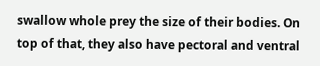swallow whole prey the size of their bodies. On top of that, they also have pectoral and ventral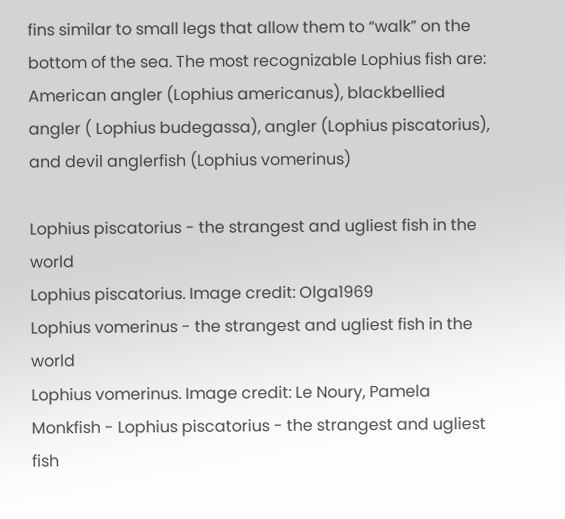fins similar to small legs that allow them to “walk” on the bottom of the sea. The most recognizable Lophius fish are: American angler (Lophius americanus), blackbellied angler ( Lophius budegassa), angler (Lophius piscatorius), and devil anglerfish (Lophius vomerinus)

Lophius piscatorius - the strangest and ugliest fish in the world
Lophius piscatorius. Image credit: Olga1969
Lophius vomerinus - the strangest and ugliest fish in the world
Lophius vomerinus. Image credit: Le Noury, Pamela
Monkfish - Lophius piscatorius - the strangest and ugliest fish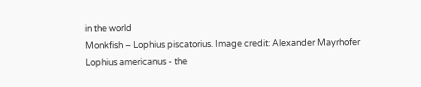in the world
Monkfish – Lophius piscatorius. Image credit: Alexander Mayrhofer
Lophius americanus - the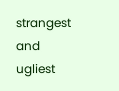strangest and ugliest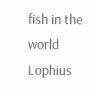fish in the world
Lophius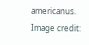americanus. Image credit: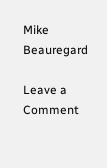Mike Beauregard

Leave a Comment